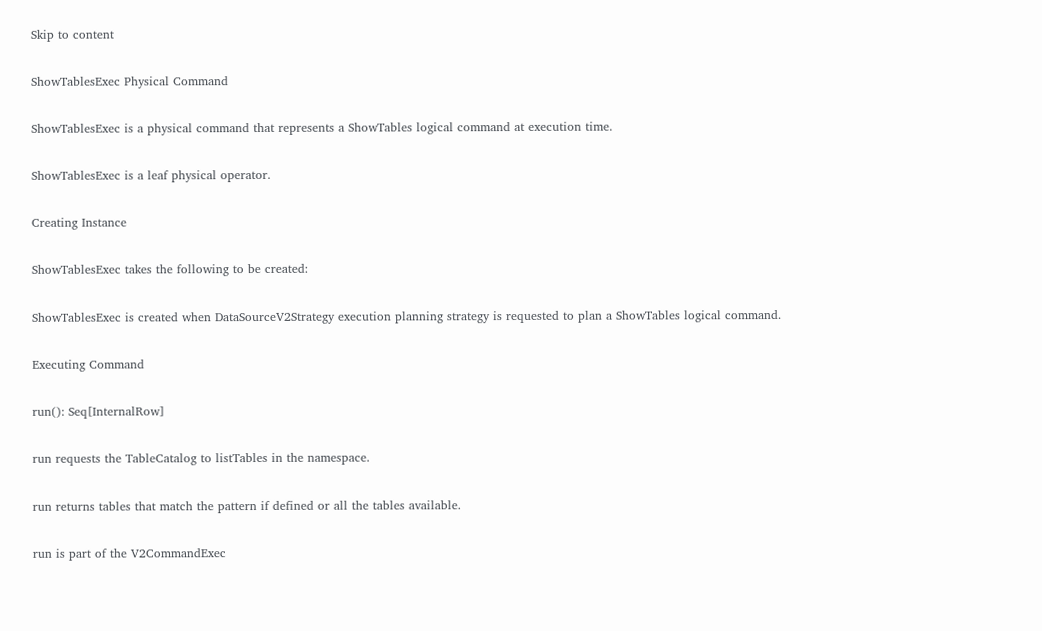Skip to content

ShowTablesExec Physical Command

ShowTablesExec is a physical command that represents a ShowTables logical command at execution time.

ShowTablesExec is a leaf physical operator.

Creating Instance

ShowTablesExec takes the following to be created:

ShowTablesExec is created when DataSourceV2Strategy execution planning strategy is requested to plan a ShowTables logical command.

Executing Command

run(): Seq[InternalRow]

run requests the TableCatalog to listTables in the namespace.

run returns tables that match the pattern if defined or all the tables available.

run is part of the V2CommandExec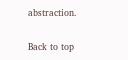abstraction.

Back to top